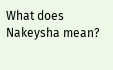What does Nakeysha mean?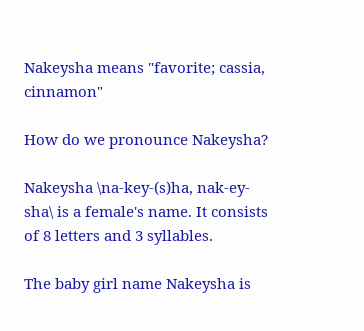Nakeysha means "favorite; cassia, cinnamon"

How do we pronounce Nakeysha?

Nakeysha \na-key-(s)ha, nak-ey-sha\ is a female's name. It consists of 8 letters and 3 syllables.

The baby girl name Nakeysha is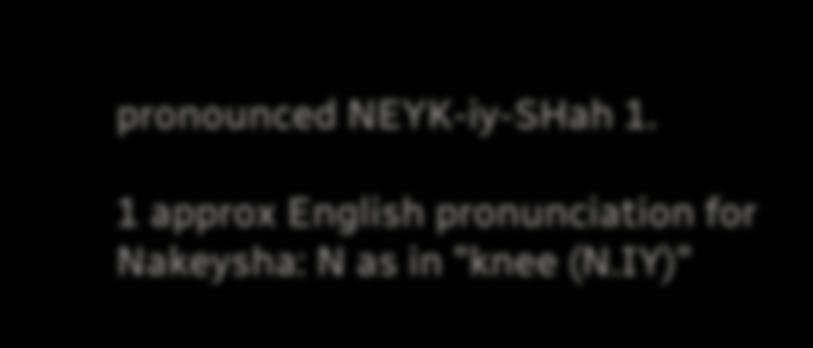pronounced NEYK-iy-SHah 1.

1 approx English pronunciation for Nakeysha: N as in "knee (N.IY)"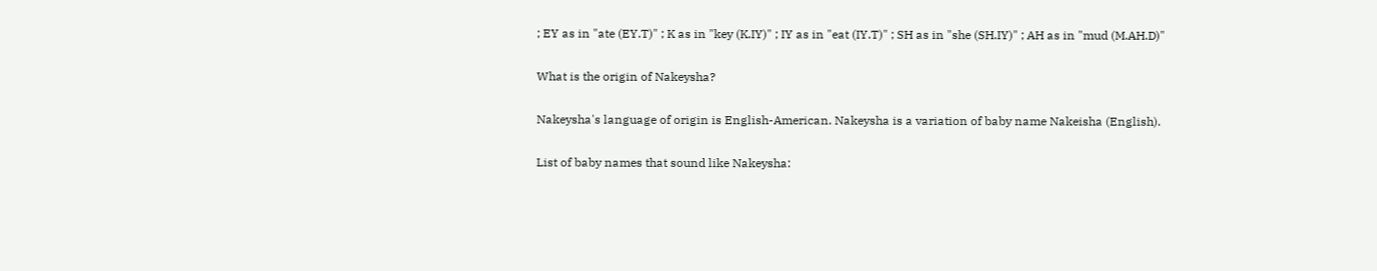; EY as in "ate (EY.T)" ; K as in "key (K.IY)" ; IY as in "eat (IY.T)" ; SH as in "she (SH.IY)" ; AH as in "mud (M.AH.D)"

What is the origin of Nakeysha?

Nakeysha's language of origin is English-American. Nakeysha is a variation of baby name Nakeisha (English).

List of baby names that sound like Nakeysha: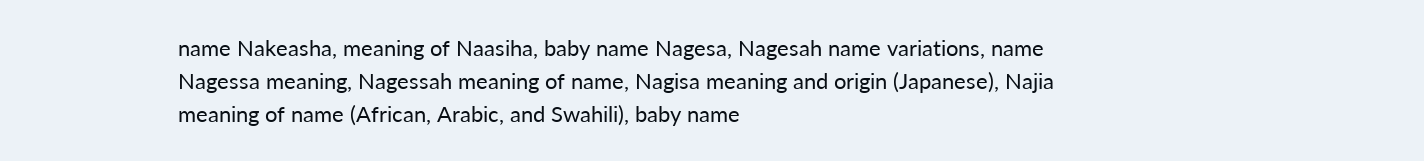name Nakeasha, meaning of Naasiha, baby name Nagesa, Nagesah name variations, name Nagessa meaning, Nagessah meaning of name, Nagisa meaning and origin (Japanese), Najia meaning of name (African, Arabic, and Swahili), baby name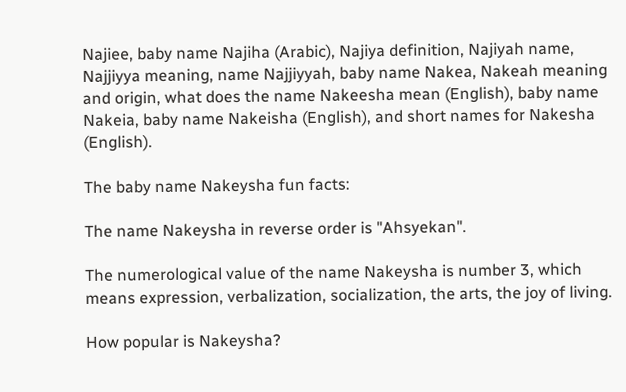Najiee, baby name Najiha (Arabic), Najiya definition, Najiyah name, Najjiyya meaning, name Najjiyyah, baby name Nakea, Nakeah meaning and origin, what does the name Nakeesha mean (English), baby name Nakeia, baby name Nakeisha (English), and short names for Nakesha (English).

The baby name Nakeysha fun facts:

The name Nakeysha in reverse order is "Ahsyekan".

The numerological value of the name Nakeysha is number 3, which means expression, verbalization, socialization, the arts, the joy of living.

How popular is Nakeysha?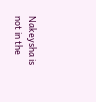Nakeysha is not in the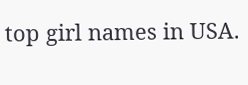top girl names in USA.